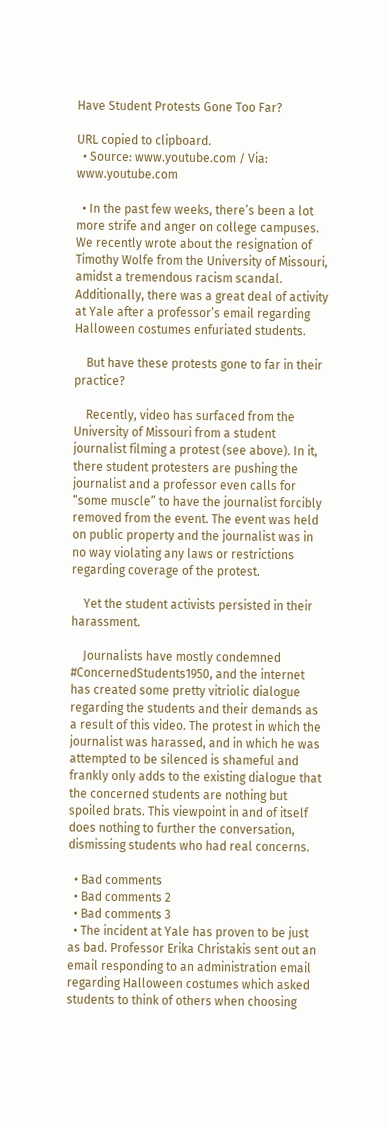Have Student Protests Gone Too Far?

URL copied to clipboard.
  • Source: www.youtube.com / Via: www.youtube.com

  • In the past few weeks, there’s been a lot more strife and anger on college campuses. We recently wrote about the resignation of Timothy Wolfe from the University of Missouri, amidst a tremendous racism scandal. Additionally, there was a great deal of activity at Yale after a professor’s email regarding Halloween costumes enfuriated students.

    But have these protests gone to far in their practice?

    Recently, video has surfaced from the University of Missouri from a student journalist filming a protest (see above). In it, there student protesters are pushing the journalist and a professor even calls for “some muscle” to have the journalist forcibly removed from the event. The event was held on public property and the journalist was in no way violating any laws or restrictions regarding coverage of the protest.

    Yet the student activists persisted in their harassment.

    Journalists have mostly condemned #ConcernedStudents1950, and the internet has created some pretty vitriolic dialogue regarding the students and their demands as a result of this video. The protest in which the journalist was harassed, and in which he was attempted to be silenced is shameful and frankly only adds to the existing dialogue that the concerned students are nothing but spoiled brats. This viewpoint in and of itself does nothing to further the conversation, dismissing students who had real concerns.

  • Bad comments
  • Bad comments 2
  • Bad comments 3
  • The incident at Yale has proven to be just as bad. Professor Erika Christakis sent out an email responding to an administration email regarding Halloween costumes which asked students to think of others when choosing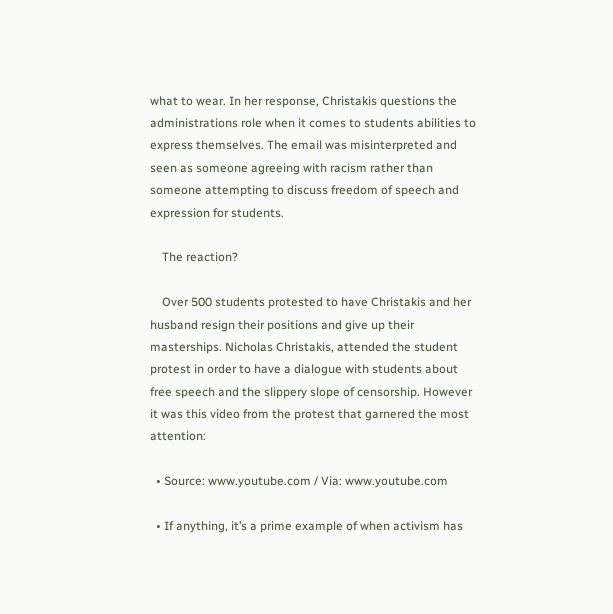what to wear. In her response, Christakis questions the administrations role when it comes to students abilities to express themselves. The email was misinterpreted and seen as someone agreeing with racism rather than someone attempting to discuss freedom of speech and expression for students.

    The reaction?

    Over 500 students protested to have Christakis and her husband resign their positions and give up their masterships. Nicholas Christakis, attended the student protest in order to have a dialogue with students about free speech and the slippery slope of censorship. However it was this video from the protest that garnered the most attention:

  • Source: www.youtube.com / Via: www.youtube.com

  • If anything, it’s a prime example of when activism has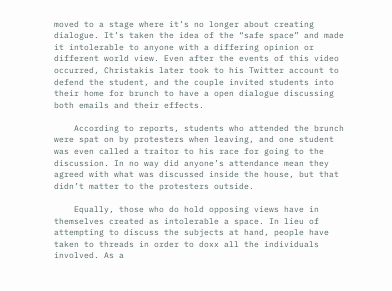moved to a stage where it’s no longer about creating dialogue. It’s taken the idea of the “safe space” and made it intolerable to anyone with a differing opinion or different world view. Even after the events of this video occurred, Christakis later took to his Twitter account to defend the student, and the couple invited students into their home for brunch to have a open dialogue discussing both emails and their effects.

    According to reports, students who attended the brunch were spat on by protesters when leaving, and one student was even called a traitor to his race for going to the discussion. In no way did anyone’s attendance mean they agreed with what was discussed inside the house, but that didn’t matter to the protesters outside.

    Equally, those who do hold opposing views have in themselves created as intolerable a space. In lieu of attempting to discuss the subjects at hand, people have taken to threads in order to doxx all the individuals involved. As a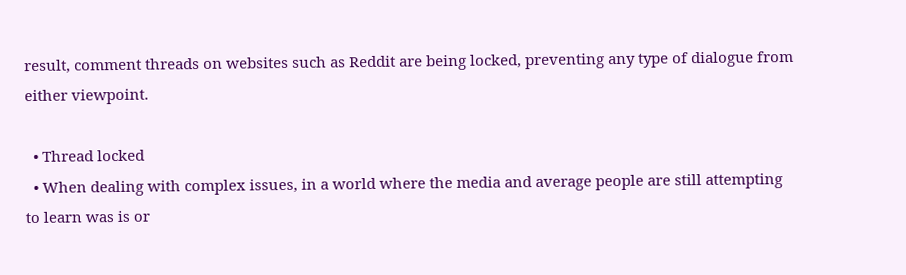result, comment threads on websites such as Reddit are being locked, preventing any type of dialogue from either viewpoint.

  • Thread locked
  • When dealing with complex issues, in a world where the media and average people are still attempting to learn was is or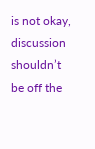is not okay, discussion shouldn’t be off the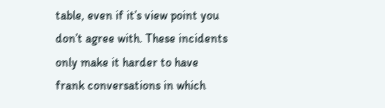table, even if it’s view point you don’t agree with. These incidents only make it harder to have frank conversations in which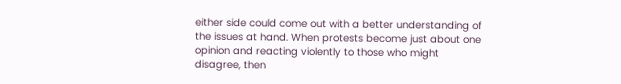either side could come out with a better understanding of the issues at hand. When protests become just about one opinion and reacting violently to those who might disagree, then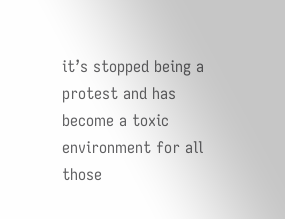it’s stopped being a protest and has become a toxic environment for all those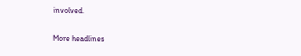involved.

More headlines